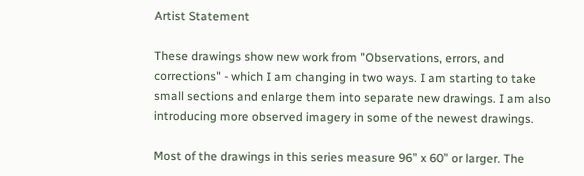Artist Statement

These drawings show new work from "Observations, errors, and corrections" - which I am changing in two ways. I am starting to take small sections and enlarge them into separate new drawings. I am also introducing more observed imagery in some of the newest drawings.

Most of the drawings in this series measure 96” x 60” or larger. The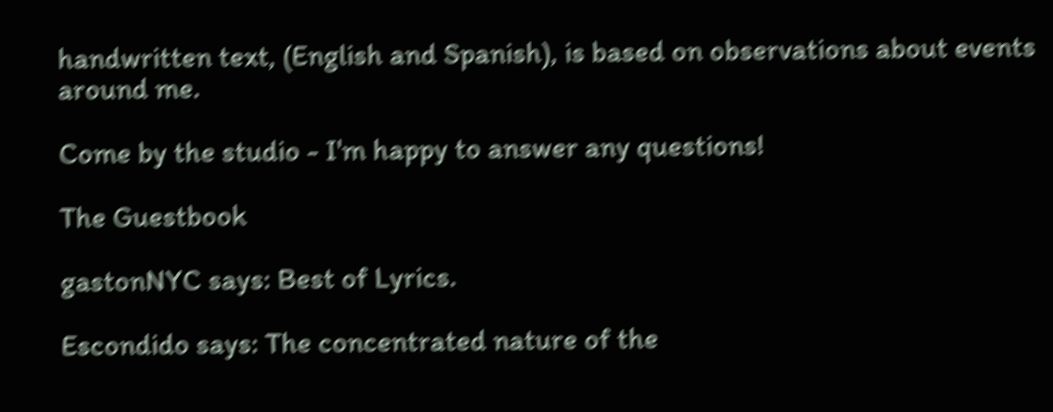handwritten text, (English and Spanish), is based on observations about events around me.

Come by the studio - I'm happy to answer any questions!

The Guestbook

gastonNYC says: Best of Lyrics.

Escondido says: The concentrated nature of the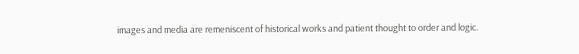images and media are remeniscent of historical works and patient thought to order and logic.